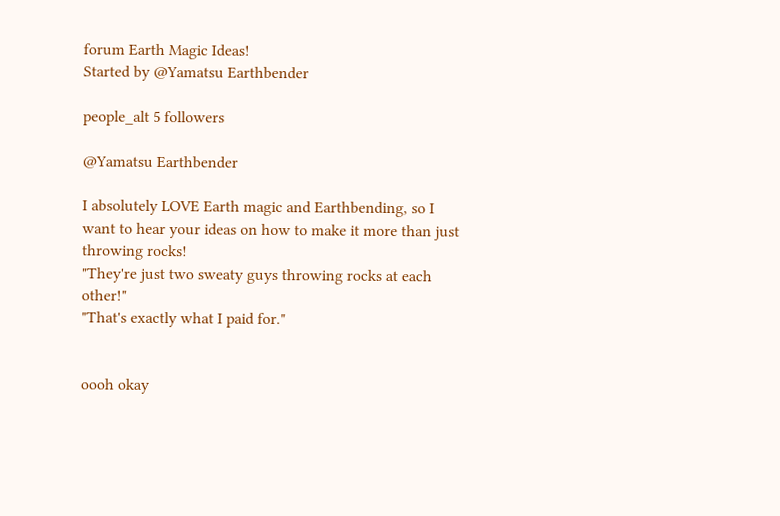forum Earth Magic Ideas!
Started by @Yamatsu Earthbender

people_alt 5 followers

@Yamatsu Earthbender

I absolutely LOVE Earth magic and Earthbending, so I want to hear your ideas on how to make it more than just throwing rocks!
"They're just two sweaty guys throwing rocks at each other!"
"That's exactly what I paid for."


oooh okay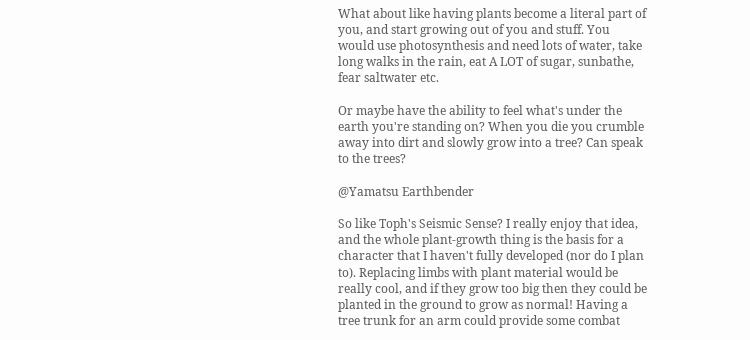What about like having plants become a literal part of you, and start growing out of you and stuff. You would use photosynthesis and need lots of water, take long walks in the rain, eat A LOT of sugar, sunbathe, fear saltwater etc.

Or maybe have the ability to feel what's under the earth you're standing on? When you die you crumble away into dirt and slowly grow into a tree? Can speak to the trees?

@Yamatsu Earthbender

So like Toph's Seismic Sense? I really enjoy that idea, and the whole plant-growth thing is the basis for a character that I haven't fully developed (nor do I plan to). Replacing limbs with plant material would be really cool, and if they grow too big then they could be planted in the ground to grow as normal! Having a tree trunk for an arm could provide some combat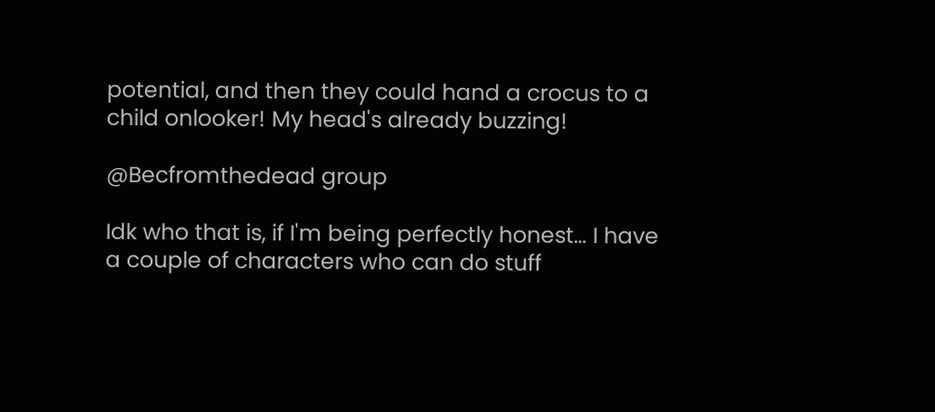potential, and then they could hand a crocus to a child onlooker! My head's already buzzing!

@Becfromthedead group

Idk who that is, if I'm being perfectly honest… I have a couple of characters who can do stuff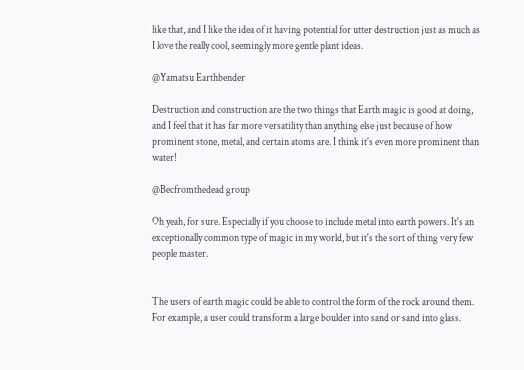like that, and I like the idea of it having potential for utter destruction just as much as I love the really cool, seemingly more gentle plant ideas.

@Yamatsu Earthbender

Destruction and construction are the two things that Earth magic is good at doing, and I feel that it has far more versatility than anything else just because of how prominent stone, metal, and certain atoms are. I think it's even more prominent than water!

@Becfromthedead group

Oh yeah, for sure. Especially if you choose to include metal into earth powers. It's an exceptionally common type of magic in my world, but it's the sort of thing very few people master.


The users of earth magic could be able to control the form of the rock around them. For example, a user could transform a large boulder into sand or sand into glass.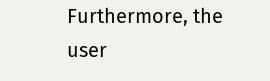Furthermore, the user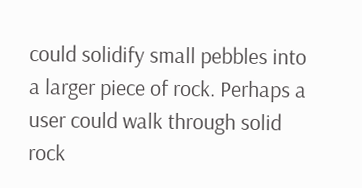could solidify small pebbles into a larger piece of rock. Perhaps a user could walk through solid rock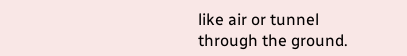like air or tunnel through the ground.